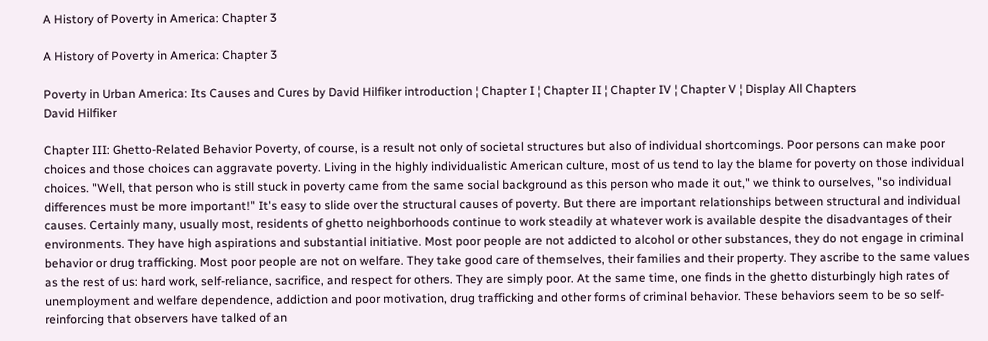A History of Poverty in America: Chapter 3

A History of Poverty in America: Chapter 3

Poverty in Urban America: Its Causes and Cures by David Hilfiker introduction ¦ Chapter I ¦ Chapter II ¦ Chapter IV ¦ Chapter V ¦ Display All Chapters
David Hilfiker

Chapter III: Ghetto-Related Behavior Poverty, of course, is a result not only of societal structures but also of individual shortcomings. Poor persons can make poor choices and those choices can aggravate poverty. Living in the highly individualistic American culture, most of us tend to lay the blame for poverty on those individual choices. "Well, that person who is still stuck in poverty came from the same social background as this person who made it out," we think to ourselves, "so individual differences must be more important!" It's easy to slide over the structural causes of poverty. But there are important relationships between structural and individual causes. Certainly many, usually most, residents of ghetto neighborhoods continue to work steadily at whatever work is available despite the disadvantages of their environments. They have high aspirations and substantial initiative. Most poor people are not addicted to alcohol or other substances, they do not engage in criminal behavior or drug trafficking. Most poor people are not on welfare. They take good care of themselves, their families and their property. They ascribe to the same values as the rest of us: hard work, self-reliance, sacrifice, and respect for others. They are simply poor. At the same time, one finds in the ghetto disturbingly high rates of unemployment and welfare dependence, addiction and poor motivation, drug trafficking and other forms of criminal behavior. These behaviors seem to be so self-reinforcing that observers have talked of an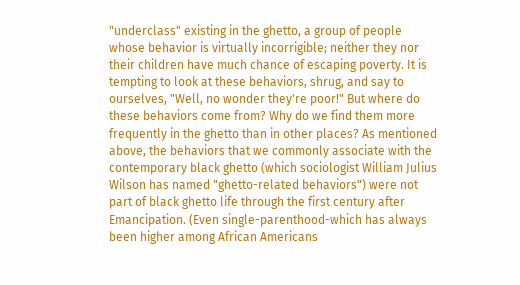"underclass" existing in the ghetto, a group of people whose behavior is virtually incorrigible; neither they nor their children have much chance of escaping poverty. It is tempting to look at these behaviors, shrug, and say to ourselves, "Well, no wonder they're poor!" But where do these behaviors come from? Why do we find them more frequently in the ghetto than in other places? As mentioned above, the behaviors that we commonly associate with the contemporary black ghetto (which sociologist William Julius Wilson has named "ghetto-related behaviors") were not part of black ghetto life through the first century after Emancipation. (Even single-parenthood-which has always been higher among African Americans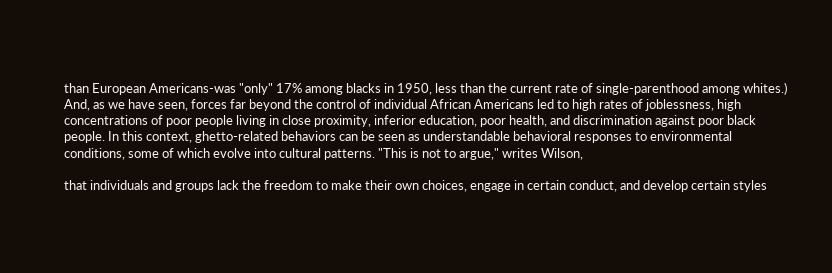than European Americans-was "only" 17% among blacks in 1950, less than the current rate of single-parenthood among whites.) And, as we have seen, forces far beyond the control of individual African Americans led to high rates of joblessness, high concentrations of poor people living in close proximity, inferior education, poor health, and discrimination against poor black people. In this context, ghetto-related behaviors can be seen as understandable behavioral responses to environmental conditions, some of which evolve into cultural patterns. "This is not to argue," writes Wilson,

that individuals and groups lack the freedom to make their own choices, engage in certain conduct, and develop certain styles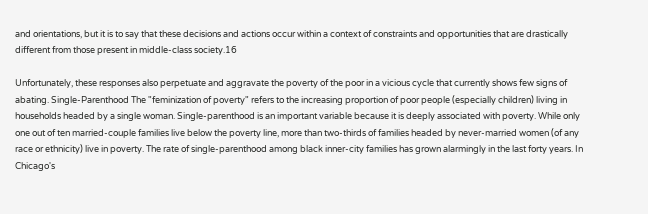and orientations, but it is to say that these decisions and actions occur within a context of constraints and opportunities that are drastically different from those present in middle-class society.16

Unfortunately, these responses also perpetuate and aggravate the poverty of the poor in a vicious cycle that currently shows few signs of abating. Single-Parenthood The "feminization of poverty" refers to the increasing proportion of poor people (especially children) living in households headed by a single woman. Single-parenthood is an important variable because it is deeply associated with poverty. While only one out of ten married-couple families live below the poverty line, more than two-thirds of families headed by never-married women (of any race or ethnicity) live in poverty. The rate of single-parenthood among black inner-city families has grown alarmingly in the last forty years. In Chicago's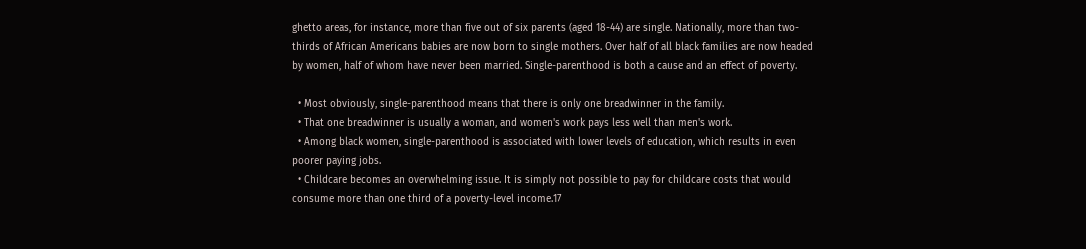ghetto areas, for instance, more than five out of six parents (aged 18-44) are single. Nationally, more than two-thirds of African Americans babies are now born to single mothers. Over half of all black families are now headed by women, half of whom have never been married. Single-parenthood is both a cause and an effect of poverty.

  • Most obviously, single-parenthood means that there is only one breadwinner in the family.
  • That one breadwinner is usually a woman, and women's work pays less well than men's work.
  • Among black women, single-parenthood is associated with lower levels of education, which results in even poorer paying jobs.
  • Childcare becomes an overwhelming issue. It is simply not possible to pay for childcare costs that would consume more than one third of a poverty-level income.17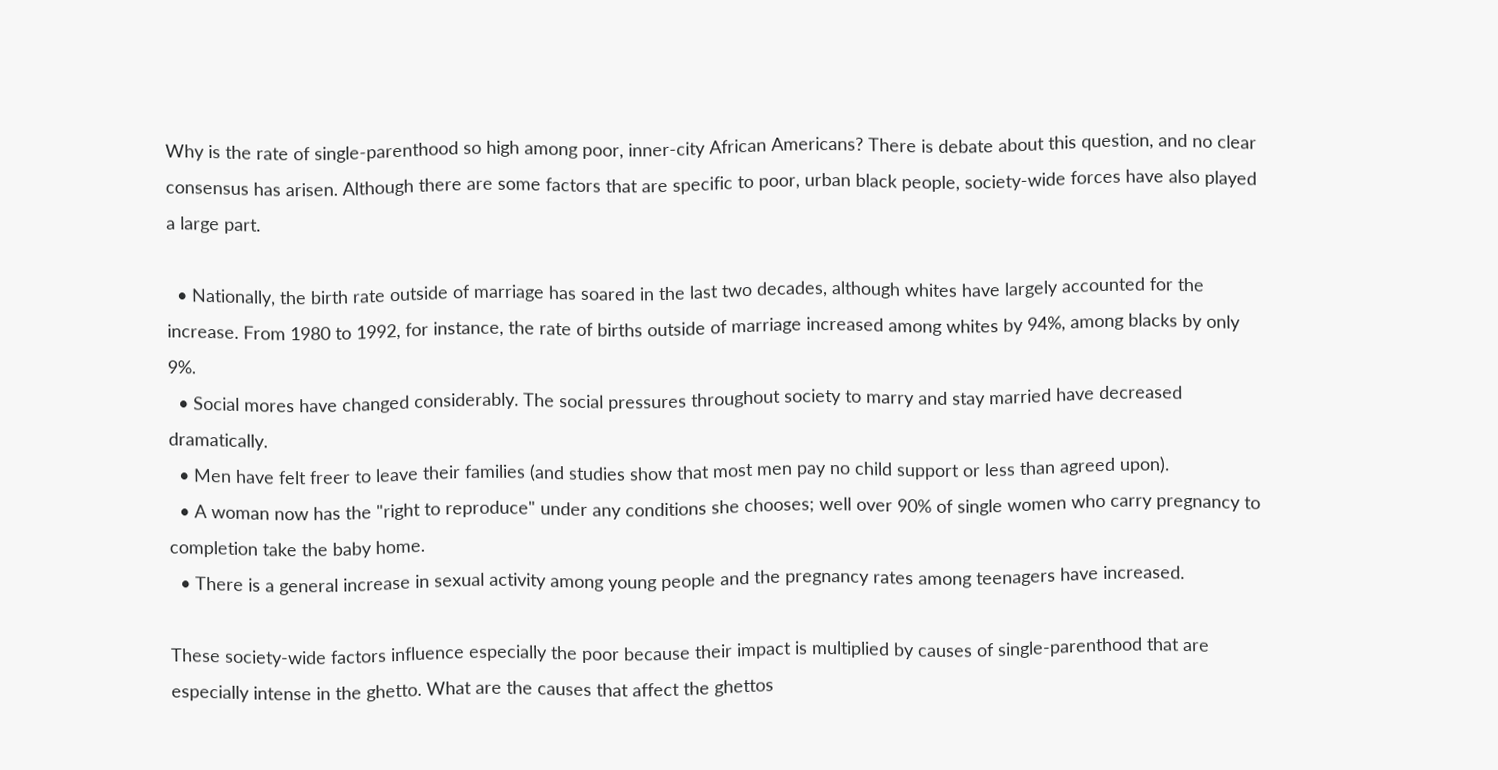Why is the rate of single-parenthood so high among poor, inner-city African Americans? There is debate about this question, and no clear consensus has arisen. Although there are some factors that are specific to poor, urban black people, society-wide forces have also played a large part.

  • Nationally, the birth rate outside of marriage has soared in the last two decades, although whites have largely accounted for the increase. From 1980 to 1992, for instance, the rate of births outside of marriage increased among whites by 94%, among blacks by only 9%.
  • Social mores have changed considerably. The social pressures throughout society to marry and stay married have decreased dramatically.
  • Men have felt freer to leave their families (and studies show that most men pay no child support or less than agreed upon).
  • A woman now has the "right to reproduce" under any conditions she chooses; well over 90% of single women who carry pregnancy to completion take the baby home.
  • There is a general increase in sexual activity among young people and the pregnancy rates among teenagers have increased.

These society-wide factors influence especially the poor because their impact is multiplied by causes of single-parenthood that are especially intense in the ghetto. What are the causes that affect the ghettos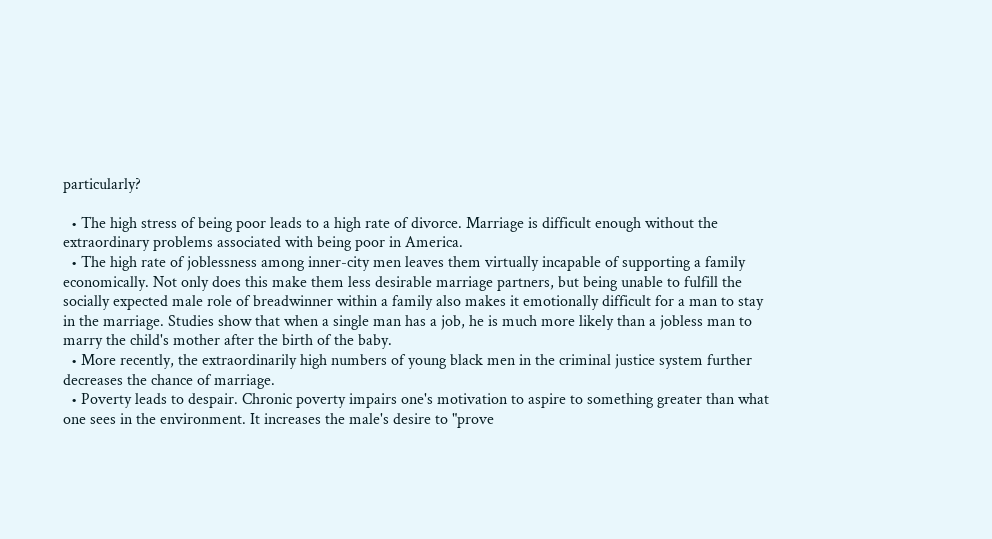particularly?

  • The high stress of being poor leads to a high rate of divorce. Marriage is difficult enough without the extraordinary problems associated with being poor in America.
  • The high rate of joblessness among inner-city men leaves them virtually incapable of supporting a family economically. Not only does this make them less desirable marriage partners, but being unable to fulfill the socially expected male role of breadwinner within a family also makes it emotionally difficult for a man to stay in the marriage. Studies show that when a single man has a job, he is much more likely than a jobless man to marry the child's mother after the birth of the baby.
  • More recently, the extraordinarily high numbers of young black men in the criminal justice system further decreases the chance of marriage.
  • Poverty leads to despair. Chronic poverty impairs one's motivation to aspire to something greater than what one sees in the environment. It increases the male's desire to "prove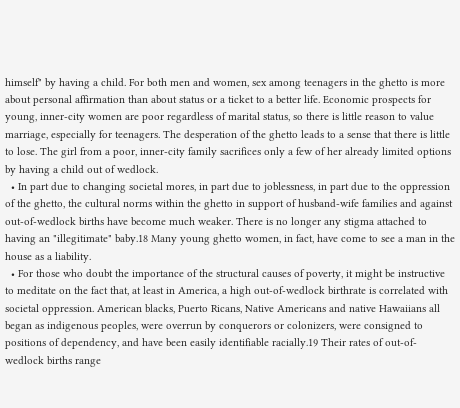himself" by having a child. For both men and women, sex among teenagers in the ghetto is more about personal affirmation than about status or a ticket to a better life. Economic prospects for young, inner-city women are poor regardless of marital status, so there is little reason to value marriage, especially for teenagers. The desperation of the ghetto leads to a sense that there is little to lose. The girl from a poor, inner-city family sacrifices only a few of her already limited options by having a child out of wedlock.
  • In part due to changing societal mores, in part due to joblessness, in part due to the oppression of the ghetto, the cultural norms within the ghetto in support of husband-wife families and against out-of-wedlock births have become much weaker. There is no longer any stigma attached to having an "illegitimate" baby.18 Many young ghetto women, in fact, have come to see a man in the house as a liability.
  • For those who doubt the importance of the structural causes of poverty, it might be instructive to meditate on the fact that, at least in America, a high out-of-wedlock birthrate is correlated with societal oppression. American blacks, Puerto Ricans, Native Americans and native Hawaiians all began as indigenous peoples, were overrun by conquerors or colonizers, were consigned to positions of dependency, and have been easily identifiable racially.19 Their rates of out-of-wedlock births range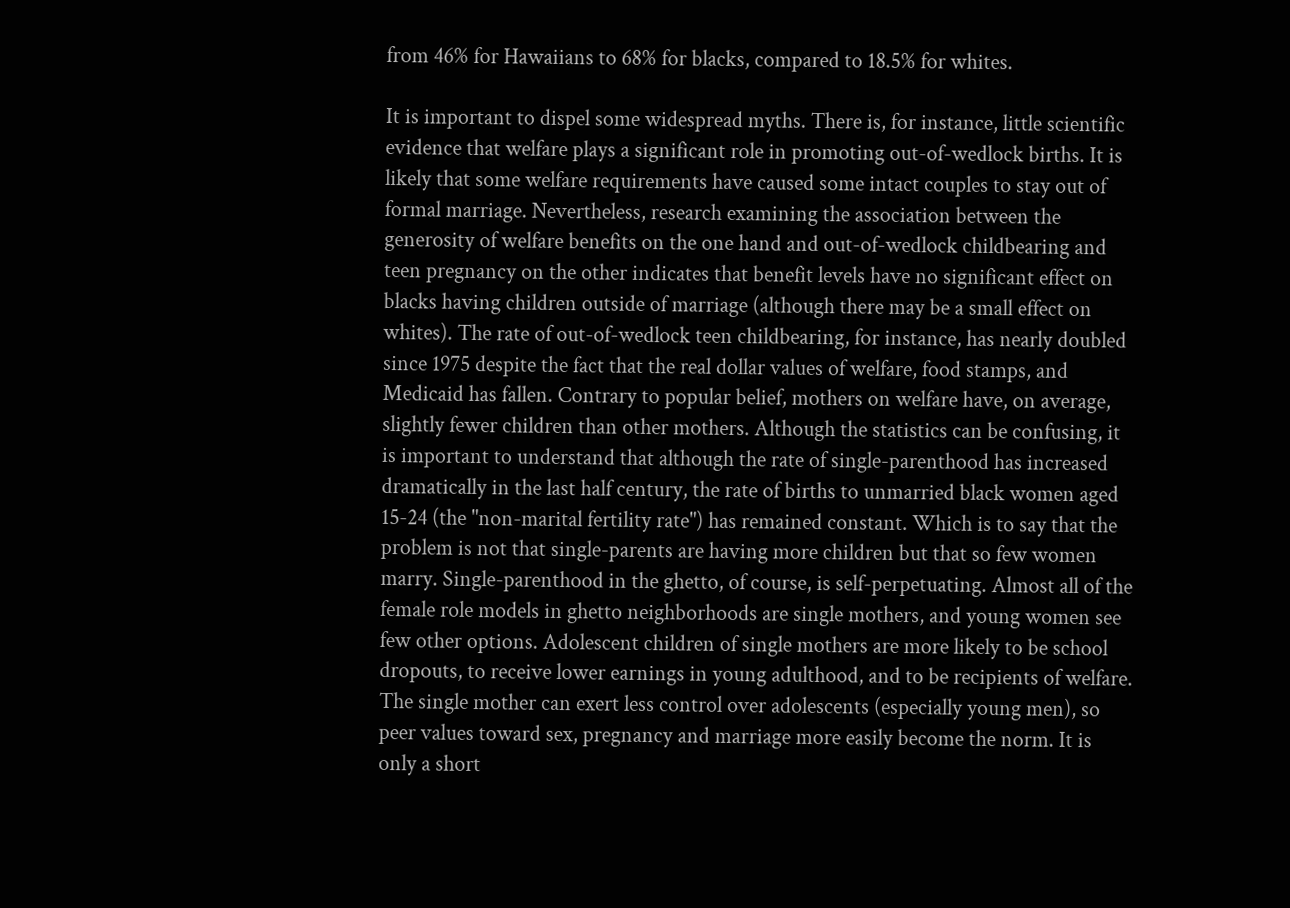from 46% for Hawaiians to 68% for blacks, compared to 18.5% for whites.

It is important to dispel some widespread myths. There is, for instance, little scientific evidence that welfare plays a significant role in promoting out-of-wedlock births. It is likely that some welfare requirements have caused some intact couples to stay out of formal marriage. Nevertheless, research examining the association between the generosity of welfare benefits on the one hand and out-of-wedlock childbearing and teen pregnancy on the other indicates that benefit levels have no significant effect on blacks having children outside of marriage (although there may be a small effect on whites). The rate of out-of-wedlock teen childbearing, for instance, has nearly doubled since 1975 despite the fact that the real dollar values of welfare, food stamps, and Medicaid has fallen. Contrary to popular belief, mothers on welfare have, on average, slightly fewer children than other mothers. Although the statistics can be confusing, it is important to understand that although the rate of single-parenthood has increased dramatically in the last half century, the rate of births to unmarried black women aged 15-24 (the "non-marital fertility rate") has remained constant. Which is to say that the problem is not that single-parents are having more children but that so few women marry. Single-parenthood in the ghetto, of course, is self-perpetuating. Almost all of the female role models in ghetto neighborhoods are single mothers, and young women see few other options. Adolescent children of single mothers are more likely to be school dropouts, to receive lower earnings in young adulthood, and to be recipients of welfare. The single mother can exert less control over adolescents (especially young men), so peer values toward sex, pregnancy and marriage more easily become the norm. It is only a short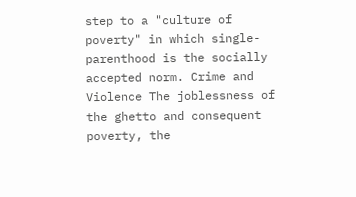step to a "culture of poverty" in which single-parenthood is the socially accepted norm. Crime and Violence The joblessness of the ghetto and consequent poverty, the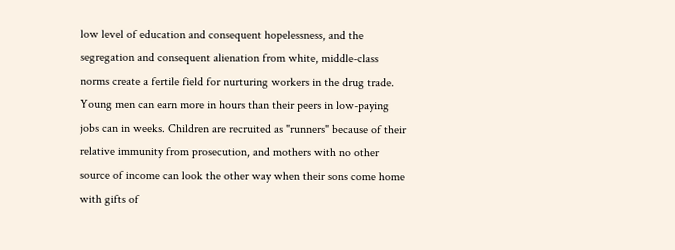low level of education and consequent hopelessness, and the segregation and consequent alienation from white, middle-class norms create a fertile field for nurturing workers in the drug trade. Young men can earn more in hours than their peers in low-paying jobs can in weeks. Children are recruited as "runners" because of their relative immunity from prosecution, and mothers with no other source of income can look the other way when their sons come home with gifts of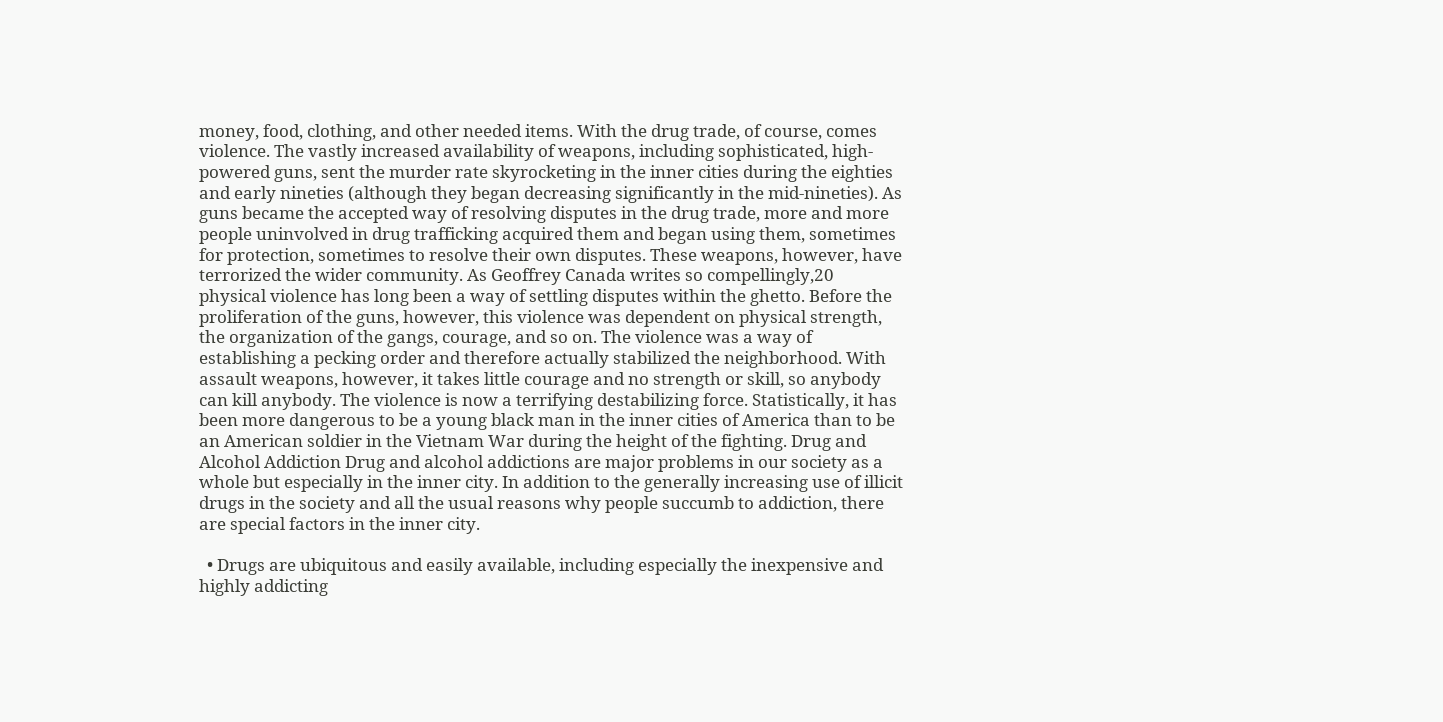money, food, clothing, and other needed items. With the drug trade, of course, comes violence. The vastly increased availability of weapons, including sophisticated, high-powered guns, sent the murder rate skyrocketing in the inner cities during the eighties and early nineties (although they began decreasing significantly in the mid-nineties). As guns became the accepted way of resolving disputes in the drug trade, more and more people uninvolved in drug trafficking acquired them and began using them, sometimes for protection, sometimes to resolve their own disputes. These weapons, however, have terrorized the wider community. As Geoffrey Canada writes so compellingly,20 physical violence has long been a way of settling disputes within the ghetto. Before the proliferation of the guns, however, this violence was dependent on physical strength, the organization of the gangs, courage, and so on. The violence was a way of establishing a pecking order and therefore actually stabilized the neighborhood. With assault weapons, however, it takes little courage and no strength or skill, so anybody can kill anybody. The violence is now a terrifying destabilizing force. Statistically, it has been more dangerous to be a young black man in the inner cities of America than to be an American soldier in the Vietnam War during the height of the fighting. Drug and Alcohol Addiction Drug and alcohol addictions are major problems in our society as a whole but especially in the inner city. In addition to the generally increasing use of illicit drugs in the society and all the usual reasons why people succumb to addiction, there are special factors in the inner city.

  • Drugs are ubiquitous and easily available, including especially the inexpensive and highly addicting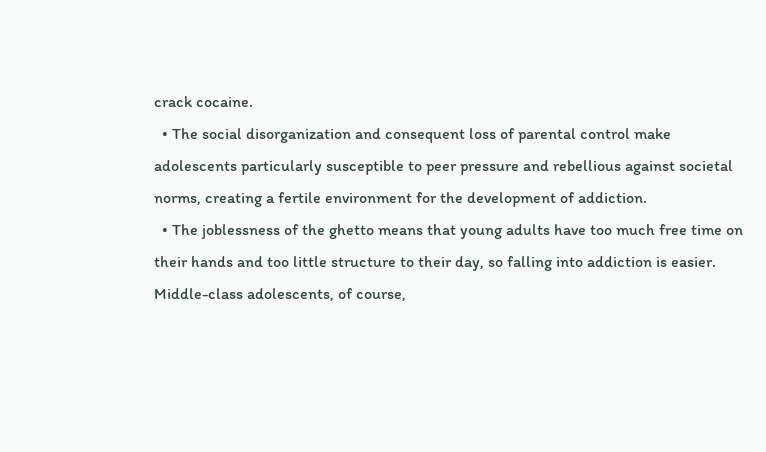crack cocaine.
  • The social disorganization and consequent loss of parental control make adolescents particularly susceptible to peer pressure and rebellious against societal norms, creating a fertile environment for the development of addiction.
  • The joblessness of the ghetto means that young adults have too much free time on their hands and too little structure to their day, so falling into addiction is easier. Middle-class adolescents, of course,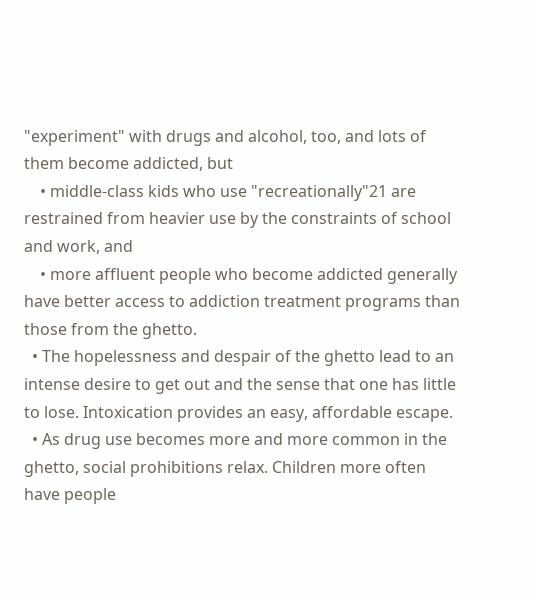"experiment" with drugs and alcohol, too, and lots of them become addicted, but
    • middle-class kids who use "recreationally"21 are restrained from heavier use by the constraints of school and work, and
    • more affluent people who become addicted generally have better access to addiction treatment programs than those from the ghetto.
  • The hopelessness and despair of the ghetto lead to an intense desire to get out and the sense that one has little to lose. Intoxication provides an easy, affordable escape.
  • As drug use becomes more and more common in the ghetto, social prohibitions relax. Children more often have people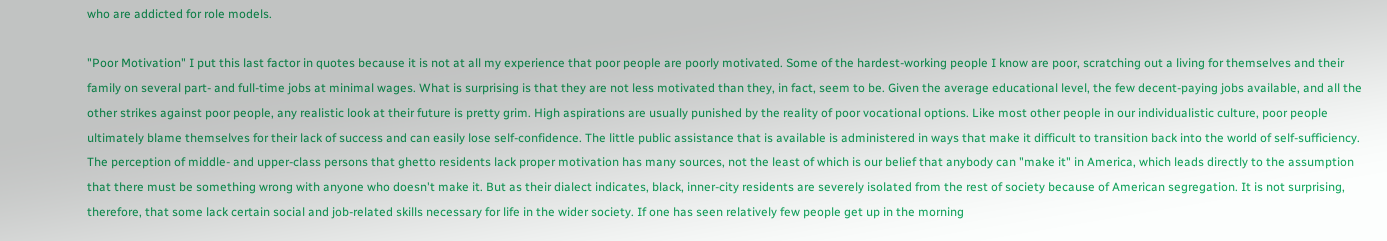who are addicted for role models.

"Poor Motivation" I put this last factor in quotes because it is not at all my experience that poor people are poorly motivated. Some of the hardest-working people I know are poor, scratching out a living for themselves and their family on several part- and full-time jobs at minimal wages. What is surprising is that they are not less motivated than they, in fact, seem to be. Given the average educational level, the few decent-paying jobs available, and all the other strikes against poor people, any realistic look at their future is pretty grim. High aspirations are usually punished by the reality of poor vocational options. Like most other people in our individualistic culture, poor people ultimately blame themselves for their lack of success and can easily lose self-confidence. The little public assistance that is available is administered in ways that make it difficult to transition back into the world of self-sufficiency. The perception of middle- and upper-class persons that ghetto residents lack proper motivation has many sources, not the least of which is our belief that anybody can "make it" in America, which leads directly to the assumption that there must be something wrong with anyone who doesn't make it. But as their dialect indicates, black, inner-city residents are severely isolated from the rest of society because of American segregation. It is not surprising, therefore, that some lack certain social and job-related skills necessary for life in the wider society. If one has seen relatively few people get up in the morning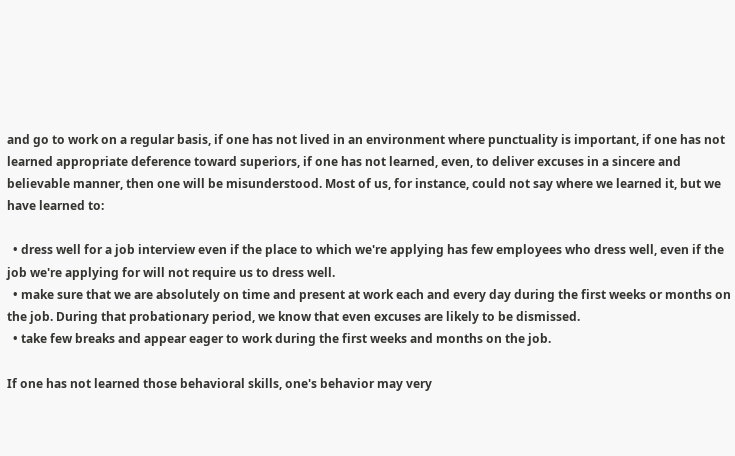and go to work on a regular basis, if one has not lived in an environment where punctuality is important, if one has not learned appropriate deference toward superiors, if one has not learned, even, to deliver excuses in a sincere and believable manner, then one will be misunderstood. Most of us, for instance, could not say where we learned it, but we have learned to:

  • dress well for a job interview even if the place to which we're applying has few employees who dress well, even if the job we're applying for will not require us to dress well.
  • make sure that we are absolutely on time and present at work each and every day during the first weeks or months on the job. During that probationary period, we know that even excuses are likely to be dismissed.
  • take few breaks and appear eager to work during the first weeks and months on the job.

If one has not learned those behavioral skills, one's behavior may very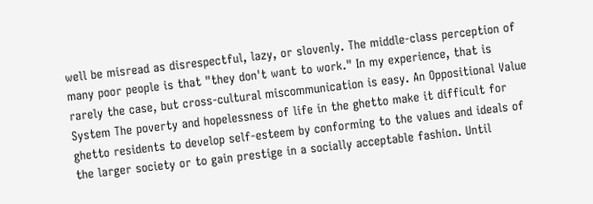well be misread as disrespectful, lazy, or slovenly. The middle-class perception of many poor people is that "they don't want to work." In my experience, that is rarely the case, but cross-cultural miscommunication is easy. An Oppositional Value System The poverty and hopelessness of life in the ghetto make it difficult for ghetto residents to develop self-esteem by conforming to the values and ideals of the larger society or to gain prestige in a socially acceptable fashion. Until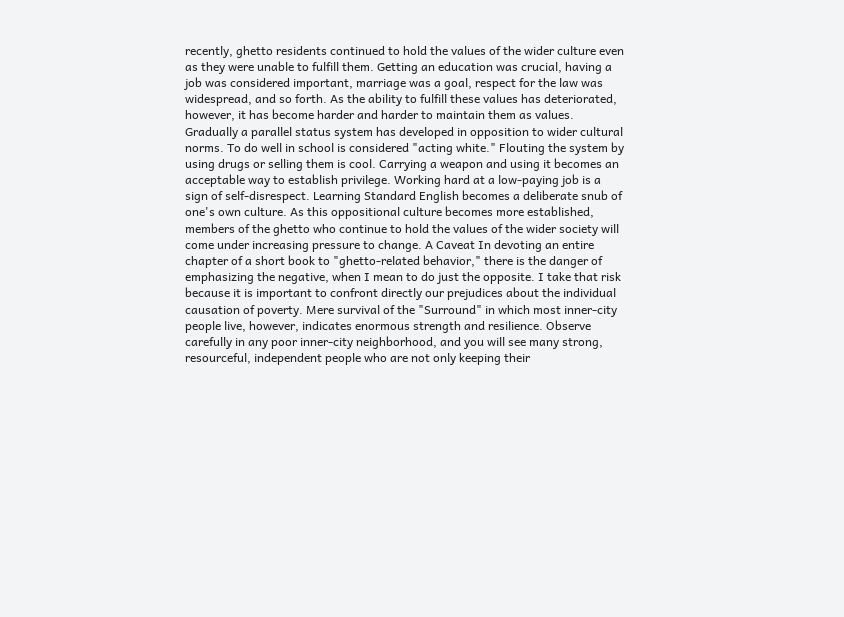recently, ghetto residents continued to hold the values of the wider culture even as they were unable to fulfill them. Getting an education was crucial, having a job was considered important, marriage was a goal, respect for the law was widespread, and so forth. As the ability to fulfill these values has deteriorated, however, it has become harder and harder to maintain them as values. Gradually a parallel status system has developed in opposition to wider cultural norms. To do well in school is considered "acting white." Flouting the system by using drugs or selling them is cool. Carrying a weapon and using it becomes an acceptable way to establish privilege. Working hard at a low-paying job is a sign of self-disrespect. Learning Standard English becomes a deliberate snub of one's own culture. As this oppositional culture becomes more established, members of the ghetto who continue to hold the values of the wider society will come under increasing pressure to change. A Caveat In devoting an entire chapter of a short book to "ghetto-related behavior," there is the danger of emphasizing the negative, when I mean to do just the opposite. I take that risk because it is important to confront directly our prejudices about the individual causation of poverty. Mere survival of the "Surround" in which most inner-city people live, however, indicates enormous strength and resilience. Observe carefully in any poor inner-city neighborhood, and you will see many strong, resourceful, independent people who are not only keeping their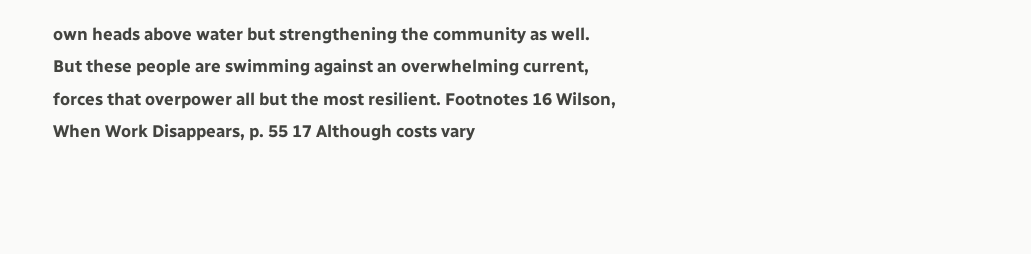own heads above water but strengthening the community as well. But these people are swimming against an overwhelming current, forces that overpower all but the most resilient. Footnotes 16 Wilson, When Work Disappears, p. 55 17 Although costs vary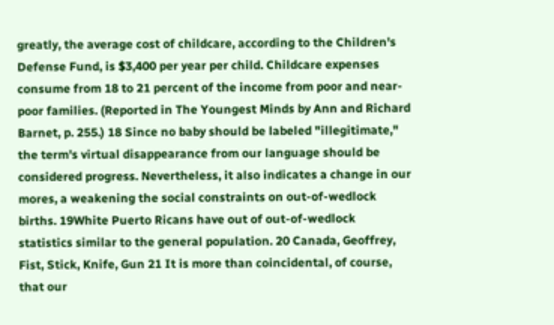greatly, the average cost of childcare, according to the Children's Defense Fund, is $3,400 per year per child. Childcare expenses consume from 18 to 21 percent of the income from poor and near-poor families. (Reported in The Youngest Minds by Ann and Richard Barnet, p. 255.) 18 Since no baby should be labeled "illegitimate," the term's virtual disappearance from our language should be considered progress. Nevertheless, it also indicates a change in our mores, a weakening the social constraints on out-of-wedlock births. 19White Puerto Ricans have out of out-of-wedlock statistics similar to the general population. 20 Canada, Geoffrey, Fist, Stick, Knife, Gun 21 It is more than coincidental, of course, that our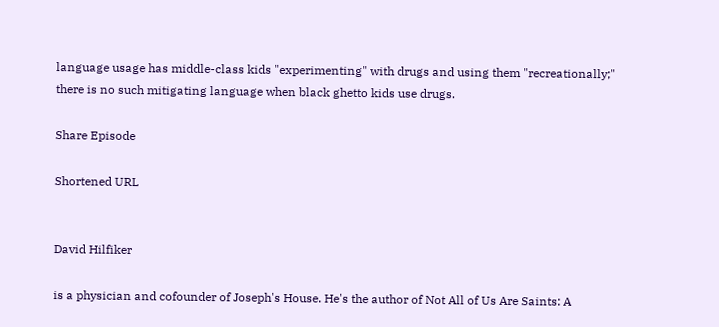language usage has middle-class kids "experimenting" with drugs and using them "recreationally;" there is no such mitigating language when black ghetto kids use drugs.

Share Episode

Shortened URL


David Hilfiker

is a physician and cofounder of Joseph's House. He's the author of Not All of Us Are Saints: A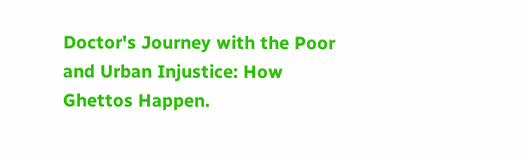Doctor's Journey with the Poor and Urban Injustice: How Ghettos Happen.